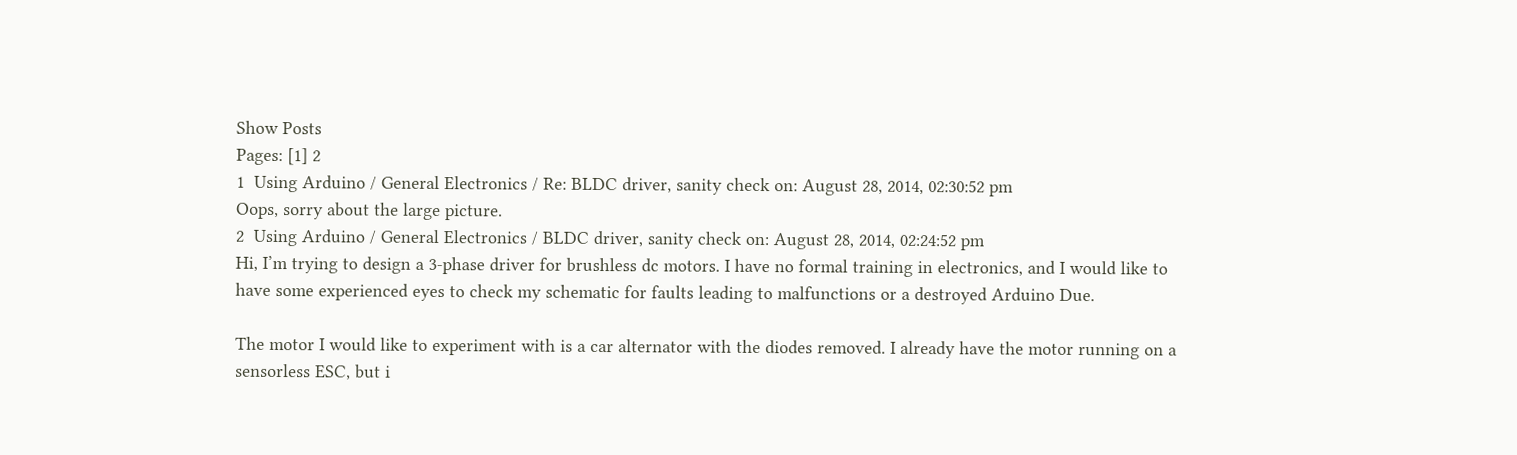Show Posts
Pages: [1] 2
1  Using Arduino / General Electronics / Re: BLDC driver, sanity check on: August 28, 2014, 02:30:52 pm
Oops, sorry about the large picture.
2  Using Arduino / General Electronics / BLDC driver, sanity check on: August 28, 2014, 02:24:52 pm
Hi, I’m trying to design a 3-phase driver for brushless dc motors. I have no formal training in electronics, and I would like to have some experienced eyes to check my schematic for faults leading to malfunctions or a destroyed Arduino Due.

The motor I would like to experiment with is a car alternator with the diodes removed. I already have the motor running on a sensorless ESC, but i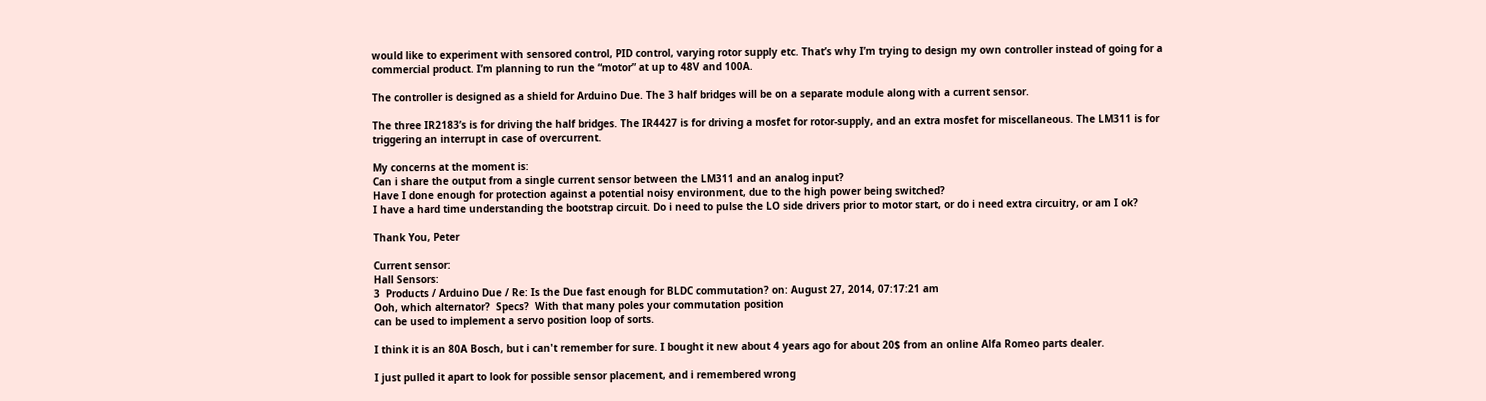would like to experiment with sensored control, PID control, varying rotor supply etc. That’s why I’m trying to design my own controller instead of going for a commercial product. I’m planning to run the “motor” at up to 48V and 100A.

The controller is designed as a shield for Arduino Due. The 3 half bridges will be on a separate module along with a current sensor.

The three IR2183’s is for driving the half bridges. The IR4427 is for driving a mosfet for rotor-supply, and an extra mosfet for miscellaneous. The LM311 is for triggering an interrupt in case of overcurrent.

My concerns at the moment is:
Can i share the output from a single current sensor between the LM311 and an analog input?
Have I done enough for protection against a potential noisy environment, due to the high power being switched?
I have a hard time understanding the bootstrap circuit. Do i need to pulse the LO side drivers prior to motor start, or do i need extra circuitry, or am I ok?

Thank You, Peter

Current sensor:
Hall Sensors:
3  Products / Arduino Due / Re: Is the Due fast enough for BLDC commutation? on: August 27, 2014, 07:17:21 am
Ooh, which alternator?  Specs?  With that many poles your commutation position
can be used to implement a servo position loop of sorts.

I think it is an 80A Bosch, but i can't remember for sure. I bought it new about 4 years ago for about 20$ from an online Alfa Romeo parts dealer.

I just pulled it apart to look for possible sensor placement, and i remembered wrong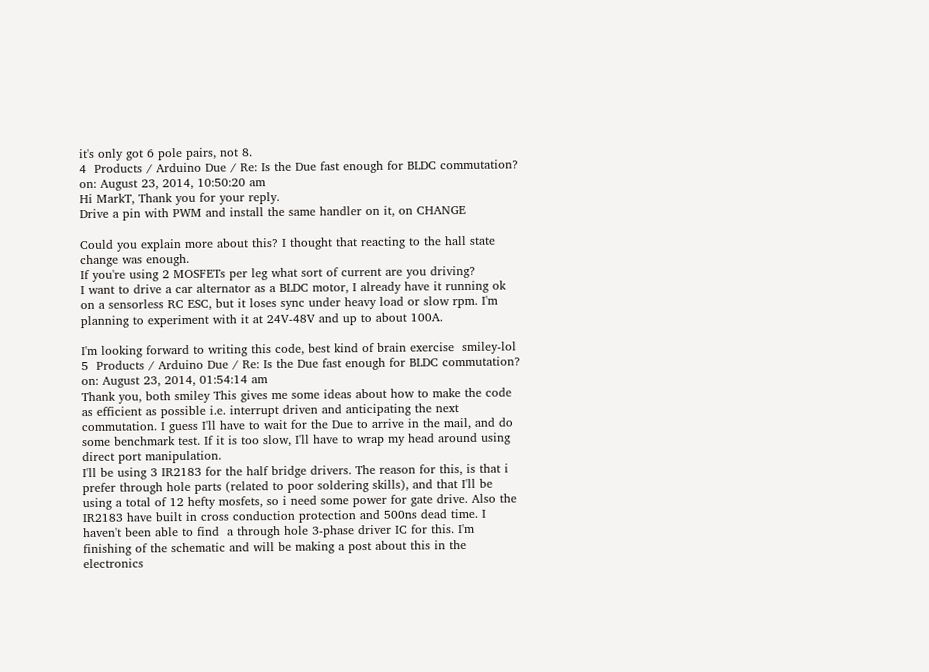it's only got 6 pole pairs, not 8.
4  Products / Arduino Due / Re: Is the Due fast enough for BLDC commutation? on: August 23, 2014, 10:50:20 am
Hi MarkT, Thank you for your reply.
Drive a pin with PWM and install the same handler on it, on CHANGE

Could you explain more about this? I thought that reacting to the hall state change was enough.
If you're using 2 MOSFETs per leg what sort of current are you driving?
I want to drive a car alternator as a BLDC motor, I already have it running ok on a sensorless RC ESC, but it loses sync under heavy load or slow rpm. I'm planning to experiment with it at 24V-48V and up to about 100A.

I'm looking forward to writing this code, best kind of brain exercise  smiley-lol
5  Products / Arduino Due / Re: Is the Due fast enough for BLDC commutation? on: August 23, 2014, 01:54:14 am
Thank you, both smiley This gives me some ideas about how to make the code as efficient as possible i.e. interrupt driven and anticipating the next commutation. I guess I'll have to wait for the Due to arrive in the mail, and do some benchmark test. If it is too slow, I'll have to wrap my head around using direct port manipulation.
I'll be using 3 IR2183 for the half bridge drivers. The reason for this, is that i prefer through hole parts (related to poor soldering skills), and that I'll be using a total of 12 hefty mosfets, so i need some power for gate drive. Also the IR2183 have built in cross conduction protection and 500ns dead time. I haven't been able to find  a through hole 3-phase driver IC for this. I'm finishing of the schematic and will be making a post about this in the electronics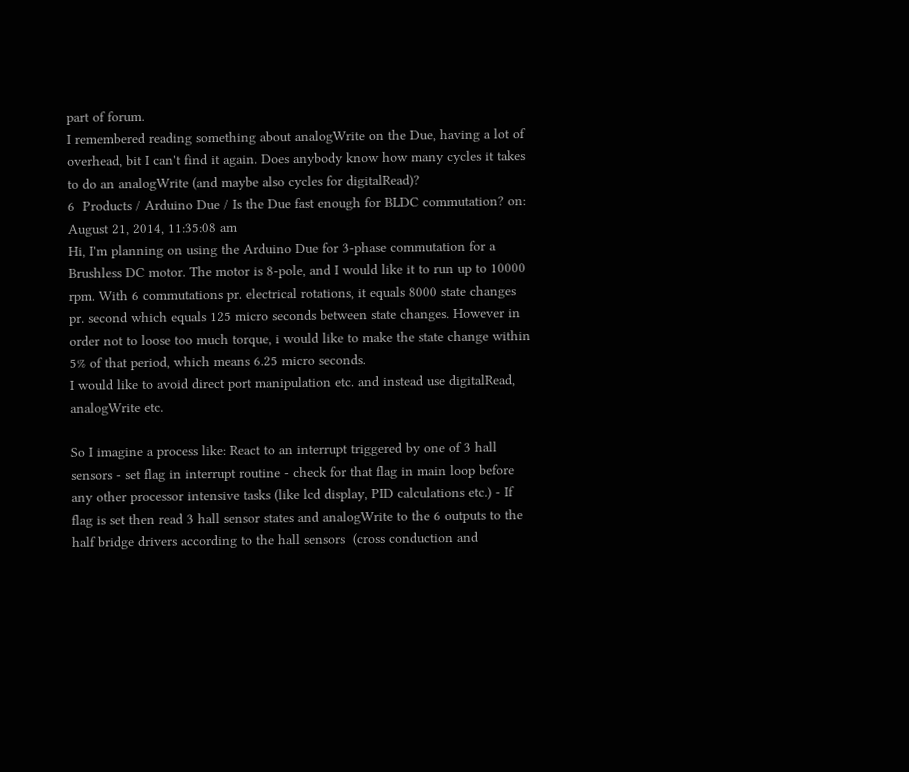part of forum.
I remembered reading something about analogWrite on the Due, having a lot of overhead, bit I can't find it again. Does anybody know how many cycles it takes to do an analogWrite (and maybe also cycles for digitalRead)?
6  Products / Arduino Due / Is the Due fast enough for BLDC commutation? on: August 21, 2014, 11:35:08 am
Hi, I'm planning on using the Arduino Due for 3-phase commutation for a Brushless DC motor. The motor is 8-pole, and I would like it to run up to 10000 rpm. With 6 commutations pr. electrical rotations, it equals 8000 state changes pr. second which equals 125 micro seconds between state changes. However in order not to loose too much torque, i would like to make the state change within 5% of that period, which means 6.25 micro seconds.
I would like to avoid direct port manipulation etc. and instead use digitalRead, analogWrite etc.

So I imagine a process like: React to an interrupt triggered by one of 3 hall sensors - set flag in interrupt routine - check for that flag in main loop before any other processor intensive tasks (like lcd display, PID calculations etc.) - If flag is set then read 3 hall sensor states and analogWrite to the 6 outputs to the half bridge drivers according to the hall sensors  (cross conduction and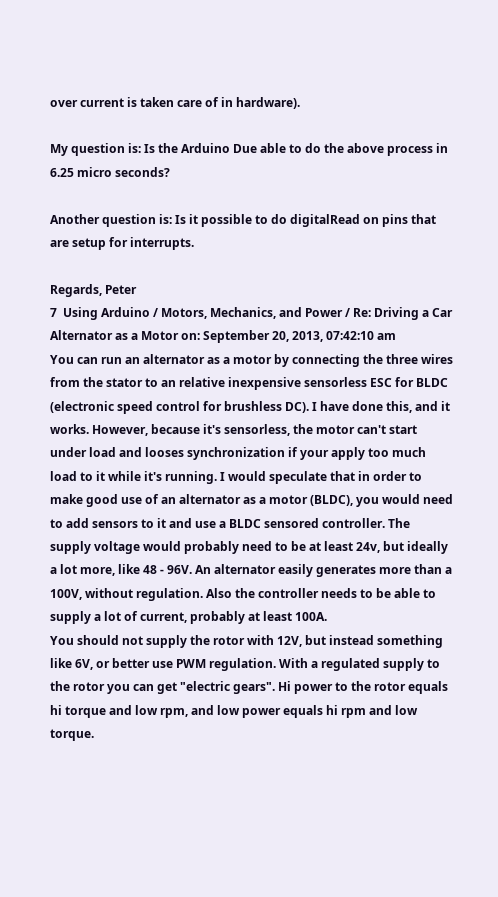over current is taken care of in hardware).

My question is: Is the Arduino Due able to do the above process in 6.25 micro seconds?

Another question is: Is it possible to do digitalRead on pins that are setup for interrupts.

Regards, Peter
7  Using Arduino / Motors, Mechanics, and Power / Re: Driving a Car Alternator as a Motor on: September 20, 2013, 07:42:10 am
You can run an alternator as a motor by connecting the three wires from the stator to an relative inexpensive sensorless ESC for BLDC (electronic speed control for brushless DC). I have done this, and it works. However, because it's sensorless, the motor can't start under load and looses synchronization if your apply too much load to it while it's running. I would speculate that in order to make good use of an alternator as a motor (BLDC), you would need to add sensors to it and use a BLDC sensored controller. The supply voltage would probably need to be at least 24v, but ideally a lot more, like 48 - 96V. An alternator easily generates more than a 100V, without regulation. Also the controller needs to be able to supply a lot of current, probably at least 100A.
You should not supply the rotor with 12V, but instead something like 6V, or better use PWM regulation. With a regulated supply to the rotor you can get "electric gears". Hi power to the rotor equals hi torque and low rpm, and low power equals hi rpm and low torque.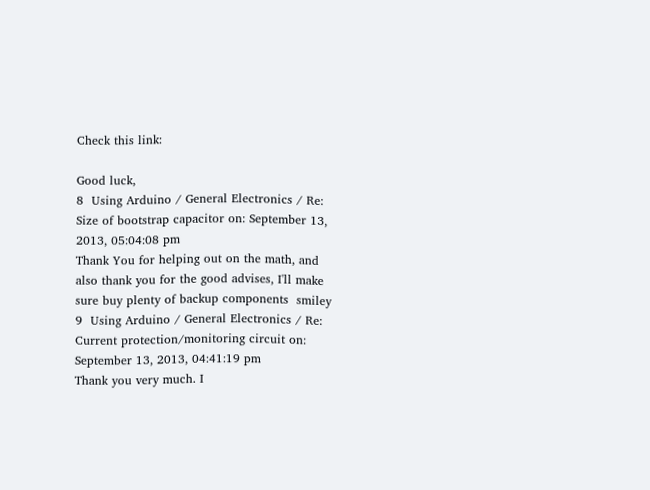Check this link:

Good luck,
8  Using Arduino / General Electronics / Re: Size of bootstrap capacitor on: September 13, 2013, 05:04:08 pm
Thank You for helping out on the math, and also thank you for the good advises, I'll make sure buy plenty of backup components  smiley
9  Using Arduino / General Electronics / Re: Current protection/monitoring circuit on: September 13, 2013, 04:41:19 pm
Thank you very much. I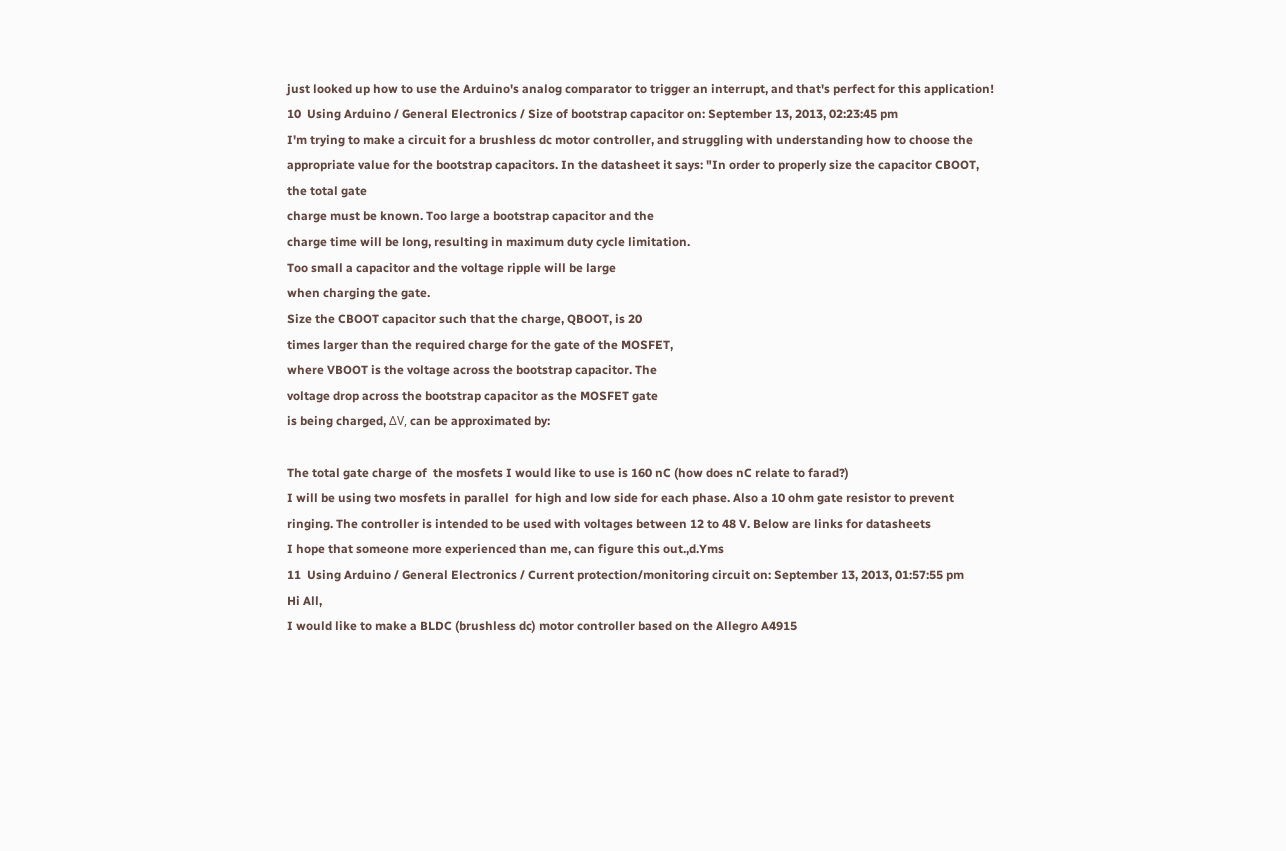just looked up how to use the Arduino's analog comparator to trigger an interrupt, and that's perfect for this application!
10  Using Arduino / General Electronics / Size of bootstrap capacitor on: September 13, 2013, 02:23:45 pm
I'm trying to make a circuit for a brushless dc motor controller, and struggling with understanding how to choose the appropriate value for the bootstrap capacitors. In the datasheet it says: "In order to properly size the capacitor CBOOT, the total gate
charge must be known. Too large a bootstrap capacitor and the
charge time will be long, resulting in maximum duty cycle limitation.
Too small a capacitor and the voltage ripple will be large
when charging the gate.
Size the CBOOT capacitor such that the charge, QBOOT, is 20
times larger than the required charge for the gate of the MOSFET,
where VBOOT is the voltage across the bootstrap capacitor. The
voltage drop across the bootstrap capacitor as the MOSFET gate
is being charged, ΔV, can be approximated by:

The total gate charge of  the mosfets I would like to use is 160 nC (how does nC relate to farad?)
I will be using two mosfets in parallel  for high and low side for each phase. Also a 10 ohm gate resistor to prevent ringing. The controller is intended to be used with voltages between 12 to 48 V. Below are links for datasheets
I hope that someone more experienced than me, can figure this out.,d.Yms
11  Using Arduino / General Electronics / Current protection/monitoring circuit on: September 13, 2013, 01:57:55 pm
Hi All,
I would like to make a BLDC (brushless dc) motor controller based on the Allegro A4915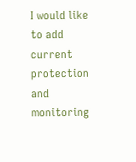I would like to add current protection and monitoring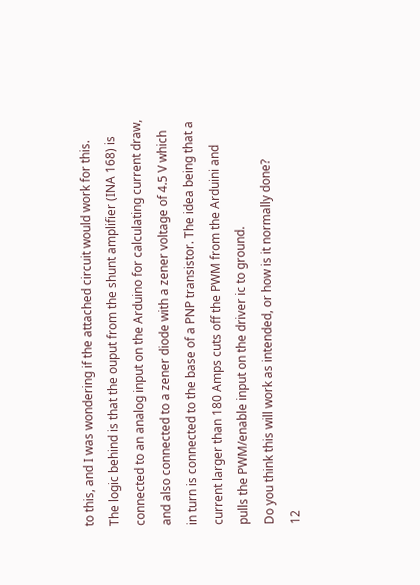to this, and I was wondering if the attached circuit would work for this. The logic behind is that the ouput from the shunt amplifier (INA 168) is connected to an analog input on the Arduino for calculating current draw, and also connected to a zener diode with a zener voltage of 4.5 V which in turn is connected to the base of a PNP transistor. The idea being that a current larger than 180 Amps cuts off the PWM from the Arduini and pulls the PWM/enable input on the driver ic to ground.
Do you think this will work as intended, or how is it normally done?
12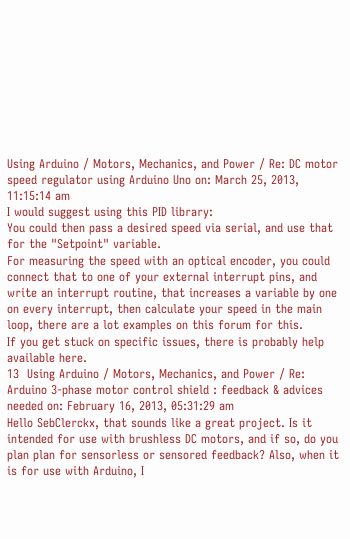Using Arduino / Motors, Mechanics, and Power / Re: DC motor speed regulator using Arduino Uno on: March 25, 2013, 11:15:14 am
I would suggest using this PID library:
You could then pass a desired speed via serial, and use that for the "Setpoint" variable.
For measuring the speed with an optical encoder, you could connect that to one of your external interrupt pins, and write an interrupt routine, that increases a variable by one on every interrupt, then calculate your speed in the main loop, there are a lot examples on this forum for this.
If you get stuck on specific issues, there is probably help available here.
13  Using Arduino / Motors, Mechanics, and Power / Re: Arduino 3-phase motor control shield : feedback & advices needed on: February 16, 2013, 05:31:29 am
Hello SebClerckx, that sounds like a great project. Is it intended for use with brushless DC motors, and if so, do you plan plan for sensorless or sensored feedback? Also, when it is for use with Arduino, I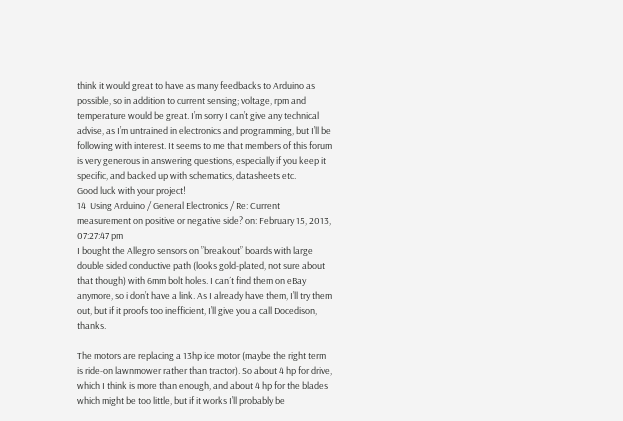think it would great to have as many feedbacks to Arduino as possible, so in addition to current sensing; voltage, rpm and temperature would be great. I’m sorry I can’t give any technical advise, as I’m untrained in electronics and programming, but I’ll be following with interest. It seems to me that members of this forum is very generous in answering questions, especially if you keep it specific, and backed up with schematics, datasheets etc.
Good luck with your project!
14  Using Arduino / General Electronics / Re: Current measurement on positive or negative side? on: February 15, 2013, 07:27:47 pm
I bought the Allegro sensors on ”breakout” boards with large double sided conductive path (looks gold-plated, not sure about that though) with 6mm bolt holes. I can´t find them on eBay anymore, so i don’t have a link. As I already have them, I’ll try them out, but if it proofs too inefficient, I’ll give you a call Docedison, thanks.

The motors are replacing a 13hp ice motor (maybe the right term is ride-on lawnmower rather than tractor). So about 4 hp for drive, which I think is more than enough, and about 4 hp for the blades which might be too little, but if it works I’ll probably be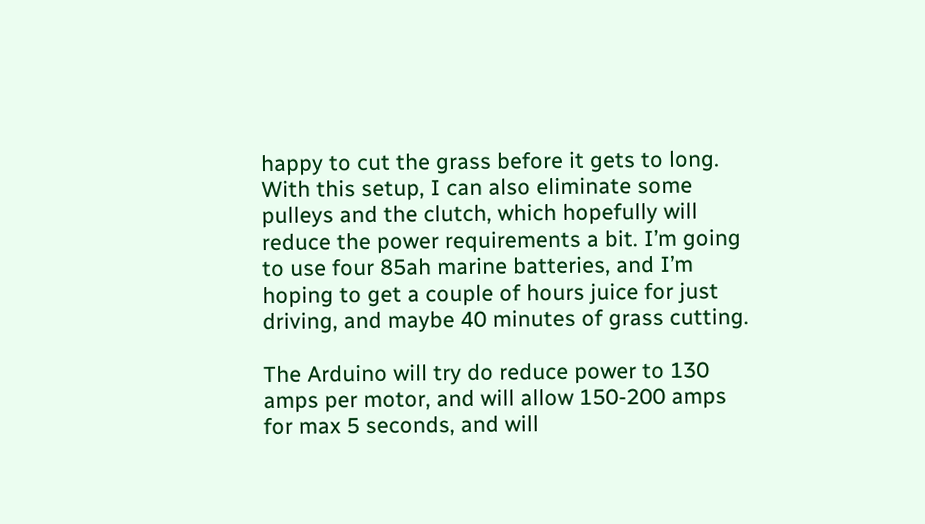happy to cut the grass before it gets to long. With this setup, I can also eliminate some pulleys and the clutch, which hopefully will reduce the power requirements a bit. I’m going to use four 85ah marine batteries, and I’m hoping to get a couple of hours juice for just driving, and maybe 40 minutes of grass cutting.

The Arduino will try do reduce power to 130 amps per motor, and will allow 150-200 amps for max 5 seconds, and will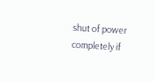shut of power completely if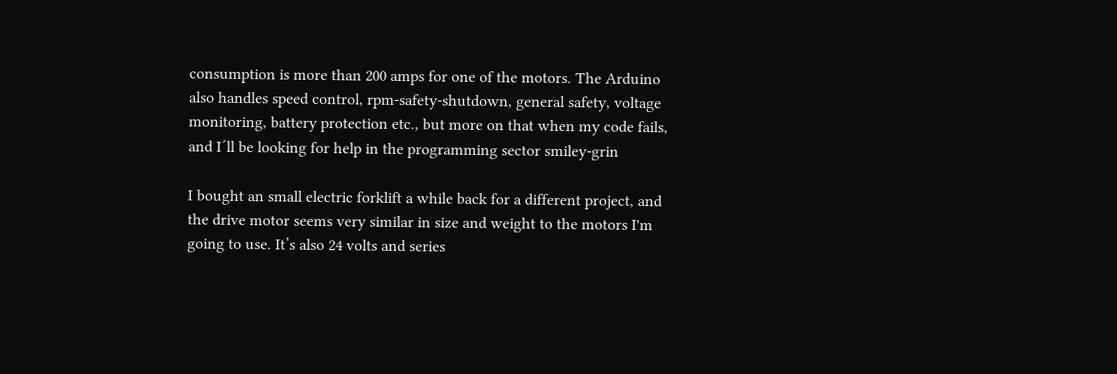consumption is more than 200 amps for one of the motors. The Arduino also handles speed control, rpm-safety-shutdown, general safety, voltage monitoring, battery protection etc., but more on that when my code fails, and I´ll be looking for help in the programming sector smiley-grin

I bought an small electric forklift a while back for a different project, and the drive motor seems very similar in size and weight to the motors I'm going to use. It’s also 24 volts and series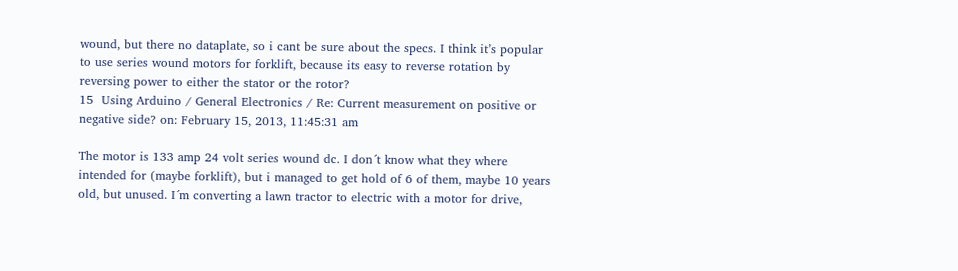wound, but there no dataplate, so i cant be sure about the specs. I think it’s popular to use series wound motors for forklift, because its easy to reverse rotation by reversing power to either the stator or the rotor?
15  Using Arduino / General Electronics / Re: Current measurement on positive or negative side? on: February 15, 2013, 11:45:31 am

The motor is 133 amp 24 volt series wound dc. I don´t know what they where intended for (maybe forklift), but i managed to get hold of 6 of them, maybe 10 years old, but unused. I´m converting a lawn tractor to electric with a motor for drive,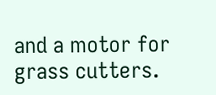and a motor for grass cutters.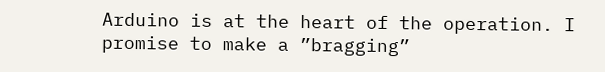Arduino is at the heart of the operation. I promise to make a ”bragging”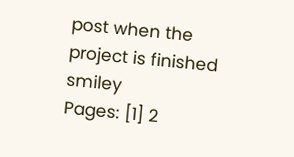post when the project is finished smiley
Pages: [1] 2